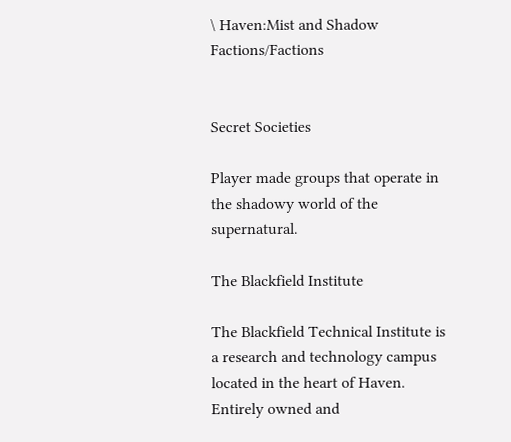\ Haven:Mist and Shadow Factions/Factions


Secret Societies

Player made groups that operate in the shadowy world of the supernatural.

The Blackfield Institute

The Blackfield Technical Institute is a research and technology campus located in the heart of Haven. Entirely owned and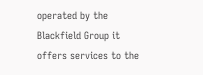operated by the Blackfield Group it offers services to the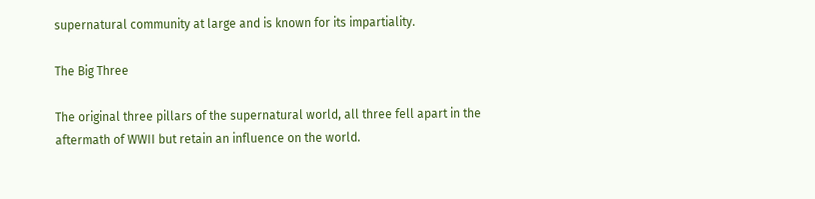supernatural community at large and is known for its impartiality.

The Big Three

The original three pillars of the supernatural world, all three fell apart in the aftermath of WWII but retain an influence on the world.